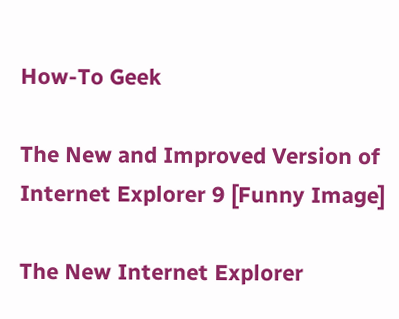How-To Geek

The New and Improved Version of Internet Explorer 9 [Funny Image]

The New Internet Explorer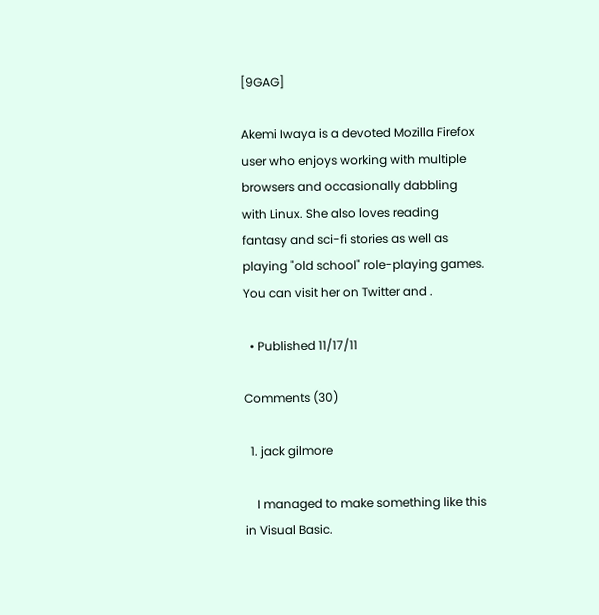[9GAG]

Akemi Iwaya is a devoted Mozilla Firefox user who enjoys working with multiple browsers and occasionally dabbling with Linux. She also loves reading fantasy and sci-fi stories as well as playing "old school" role-playing games. You can visit her on Twitter and .

  • Published 11/17/11

Comments (30)

  1. jack gilmore

    I managed to make something like this in Visual Basic.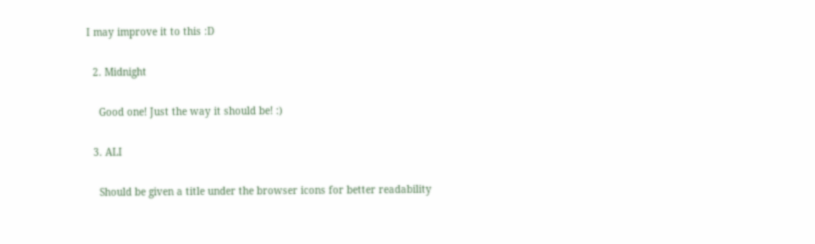I may improve it to this :D

  2. Midnight

    Good one! Just the way it should be! :)

  3. ALI

    Should be given a title under the browser icons for better readability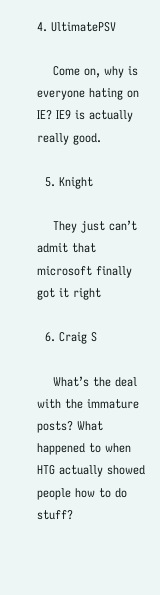4. UltimatePSV

    Come on, why is everyone hating on IE? IE9 is actually really good.

  5. Knight

    They just can’t admit that microsoft finally got it right

  6. Craig S

    What’s the deal with the immature posts? What happened to when HTG actually showed people how to do stuff?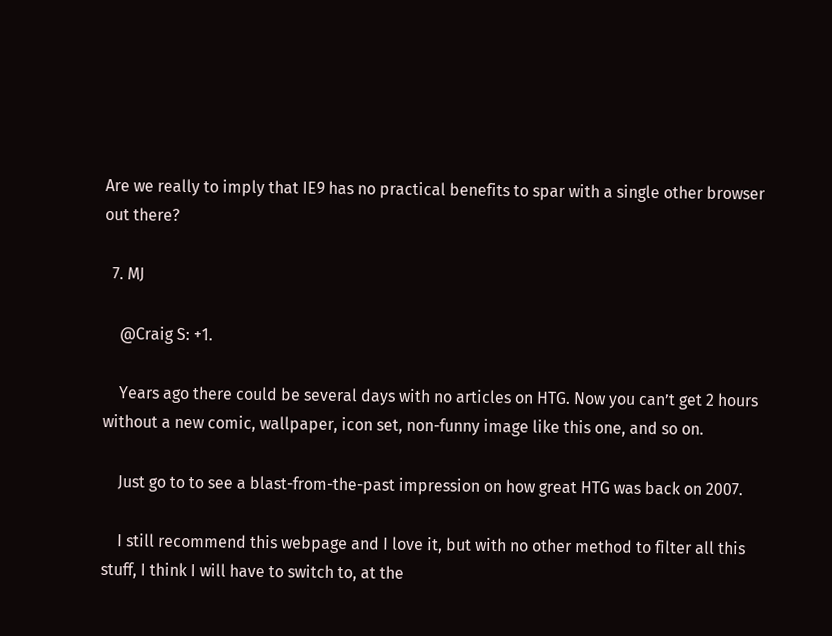Are we really to imply that IE9 has no practical benefits to spar with a single other browser out there?

  7. MJ

    @Craig S: +1.

    Years ago there could be several days with no articles on HTG. Now you can’t get 2 hours without a new comic, wallpaper, icon set, non-funny image like this one, and so on.

    Just go to to see a blast-from-the-past impression on how great HTG was back on 2007.

    I still recommend this webpage and I love it, but with no other method to filter all this stuff, I think I will have to switch to, at the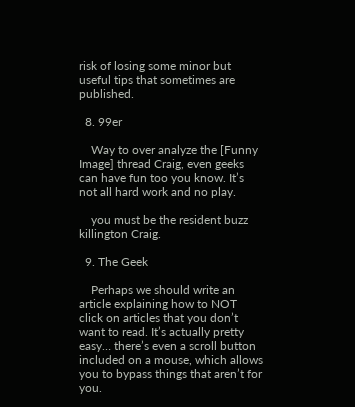risk of losing some minor but useful tips that sometimes are published.

  8. 99er

    Way to over analyze the [Funny Image] thread Craig, even geeks can have fun too you know. It’s not all hard work and no play.

    you must be the resident buzz killington Craig.

  9. The Geek

    Perhaps we should write an article explaining how to NOT click on articles that you don’t want to read. It’s actually pretty easy… there’s even a scroll button included on a mouse, which allows you to bypass things that aren’t for you.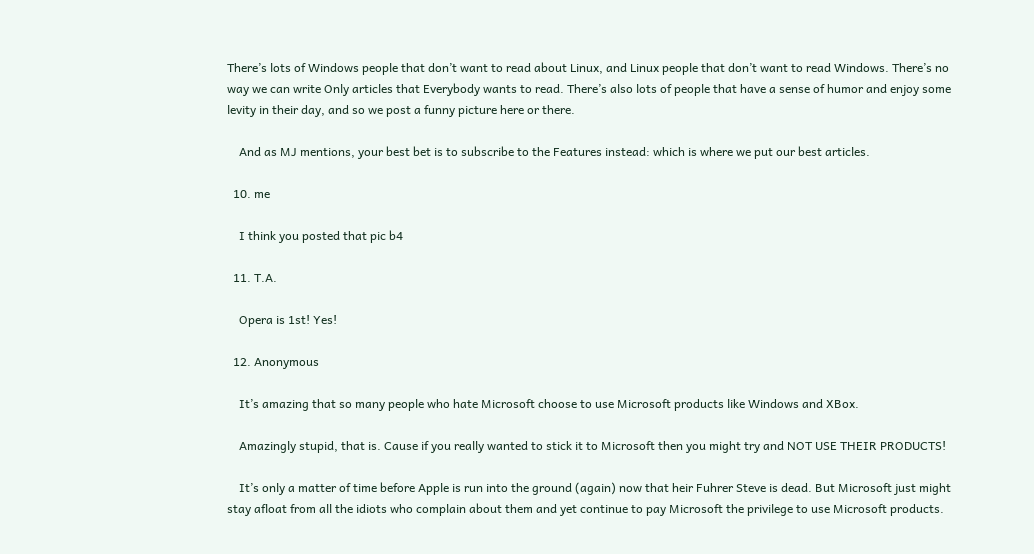There’s lots of Windows people that don’t want to read about Linux, and Linux people that don’t want to read Windows. There’s no way we can write Only articles that Everybody wants to read. There’s also lots of people that have a sense of humor and enjoy some levity in their day, and so we post a funny picture here or there.

    And as MJ mentions, your best bet is to subscribe to the Features instead: which is where we put our best articles.

  10. me

    I think you posted that pic b4

  11. T.A.

    Opera is 1st! Yes!

  12. Anonymous

    It’s amazing that so many people who hate Microsoft choose to use Microsoft products like Windows and XBox.

    Amazingly stupid, that is. Cause if you really wanted to stick it to Microsoft then you might try and NOT USE THEIR PRODUCTS!

    It’s only a matter of time before Apple is run into the ground (again) now that heir Fuhrer Steve is dead. But Microsoft just might stay afloat from all the idiots who complain about them and yet continue to pay Microsoft the privilege to use Microsoft products.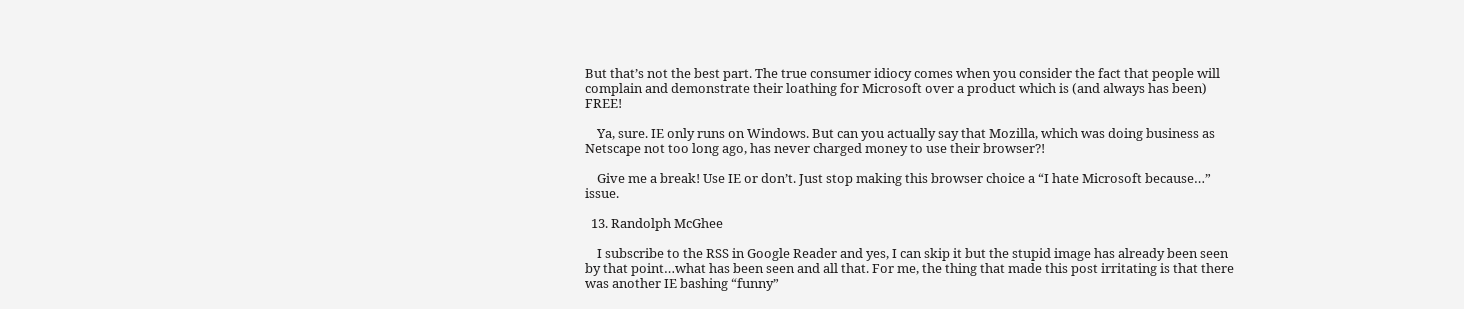But that’s not the best part. The true consumer idiocy comes when you consider the fact that people will complain and demonstrate their loathing for Microsoft over a product which is (and always has been) FREE!

    Ya, sure. IE only runs on Windows. But can you actually say that Mozilla, which was doing business as Netscape not too long ago, has never charged money to use their browser?!

    Give me a break! Use IE or don’t. Just stop making this browser choice a “I hate Microsoft because…” issue.

  13. Randolph McGhee

    I subscribe to the RSS in Google Reader and yes, I can skip it but the stupid image has already been seen by that point…what has been seen and all that. For me, the thing that made this post irritating is that there was another IE bashing “funny”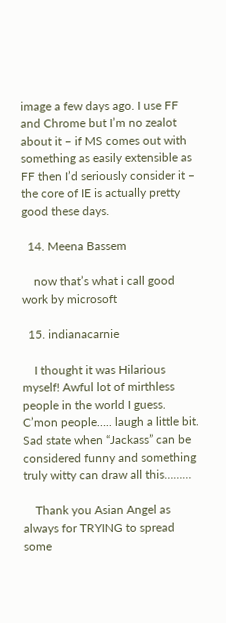image a few days ago. I use FF and Chrome but I’m no zealot about it – if MS comes out with something as easily extensible as FF then I’d seriously consider it – the core of IE is actually pretty good these days.

  14. Meena Bassem

    now that’s what i call good work by microsoft

  15. indianacarnie

    I thought it was Hilarious myself! Awful lot of mirthless people in the world I guess. C’mon people….. laugh a little bit. Sad state when “Jackass” can be considered funny and something truly witty can draw all this………

    Thank you Asian Angel as always for TRYING to spread some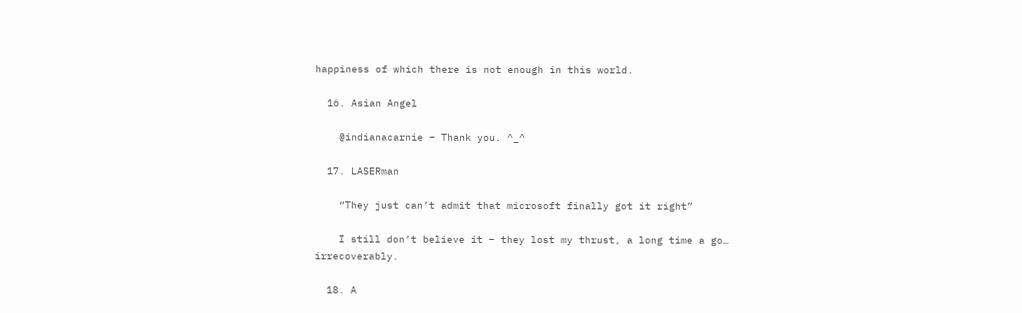happiness of which there is not enough in this world.

  16. Asian Angel

    @indianacarnie – Thank you. ^_^

  17. LASERman

    “They just can’t admit that microsoft finally got it right”

    I still don’t believe it – they lost my thrust, a long time a go… irrecoverably.

  18. A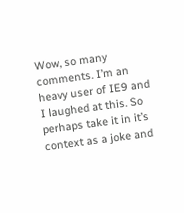Wow, so many comments. I’m an heavy user of IE9 and I laughed at this. So perhaps take it in it’s context as a joke and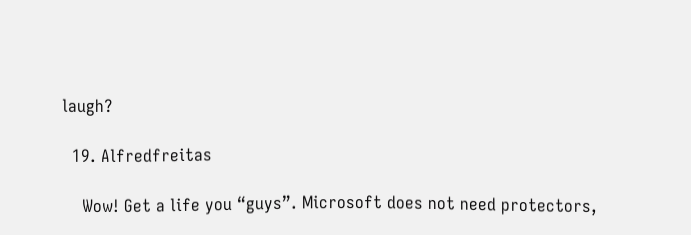laugh?

  19. Alfredfreitas

    Wow! Get a life you “guys”. Microsoft does not need protectors,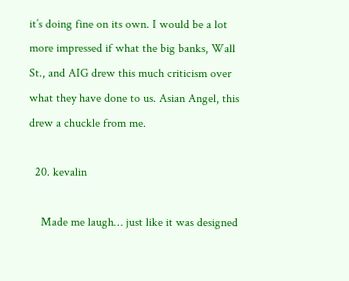it’s doing fine on its own. I would be a lot more impressed if what the big banks, Wall St., and AIG drew this much criticism over what they have done to us. Asian Angel, this drew a chuckle from me.

  20. kevalin

    Made me laugh… just like it was designed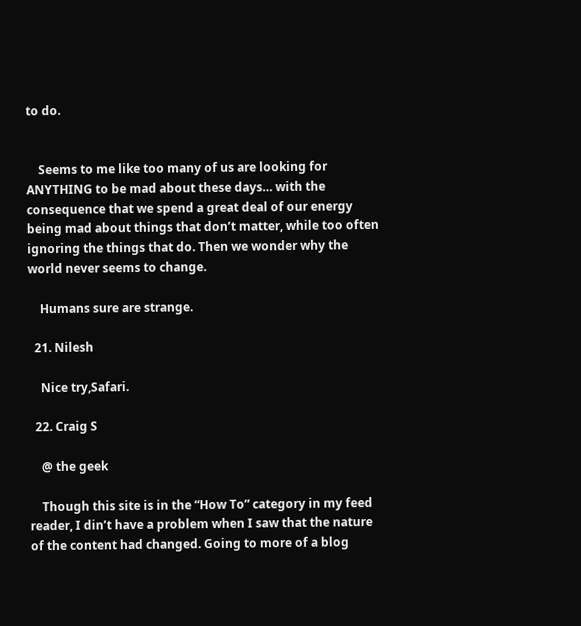to do.


    Seems to me like too many of us are looking for ANYTHING to be mad about these days… with the consequence that we spend a great deal of our energy being mad about things that don’t matter, while too often ignoring the things that do. Then we wonder why the world never seems to change.

    Humans sure are strange.

  21. Nilesh

    Nice try,Safari.

  22. Craig S

    @ the geek

    Though this site is in the “How To” category in my feed reader, I din’t have a problem when I saw that the nature of the content had changed. Going to more of a blog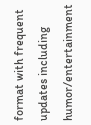format with frequent updates including humor/entertainment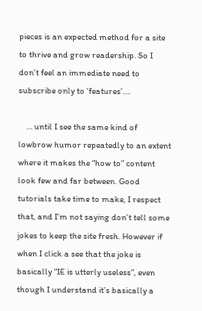pieces is an expected method for a site to thrive and grow readership. So I don’t feel an immediate need to subscribe only to ‘features’….

    … until I see the same kind of lowbrow humor repeatedly to an extent where it makes the “how to” content look few and far between. Good tutorials take time to make, I respect that, and I’m not saying don’t tell some jokes to keep the site fresh. However if when I click a see that the joke is basically “IE is utterly useless”, even though I understand it’s basically a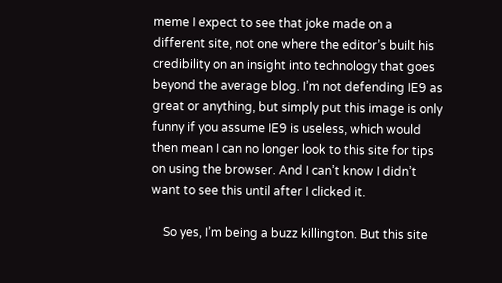meme I expect to see that joke made on a different site, not one where the editor’s built his credibility on an insight into technology that goes beyond the average blog. I’m not defending IE9 as great or anything, but simply put this image is only funny if you assume IE9 is useless, which would then mean I can no longer look to this site for tips on using the browser. And I can’t know I didn’t want to see this until after I clicked it.

    So yes, I’m being a buzz killington. But this site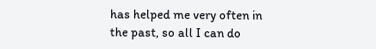has helped me very often in the past, so all I can do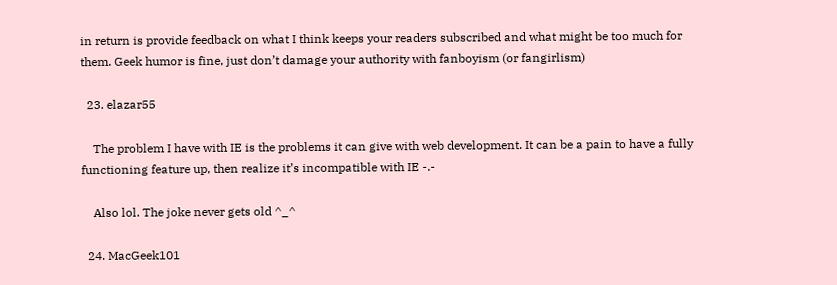in return is provide feedback on what I think keeps your readers subscribed and what might be too much for them. Geek humor is fine, just don’t damage your authority with fanboyism (or fangirlism)

  23. elazar55

    The problem I have with IE is the problems it can give with web development. It can be a pain to have a fully functioning feature up, then realize it’s incompatible with IE -.-

    Also lol. The joke never gets old ^_^

  24. MacGeek101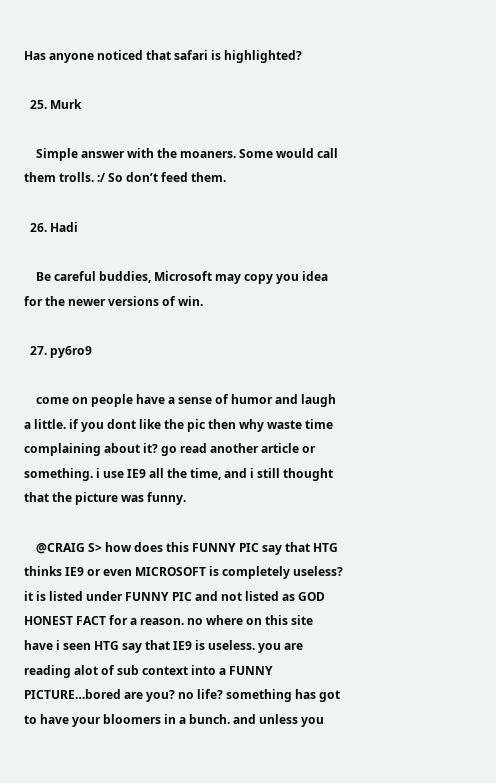Has anyone noticed that safari is highlighted?

  25. Murk

    Simple answer with the moaners. Some would call them trolls. :/ So don’t feed them.

  26. Hadi

    Be careful buddies, Microsoft may copy you idea for the newer versions of win.

  27. py6ro9

    come on people have a sense of humor and laugh a little. if you dont like the pic then why waste time complaining about it? go read another article or something. i use IE9 all the time, and i still thought that the picture was funny.

    @CRAIG S> how does this FUNNY PIC say that HTG thinks IE9 or even MICROSOFT is completely useless? it is listed under FUNNY PIC and not listed as GOD HONEST FACT for a reason. no where on this site have i seen HTG say that IE9 is useless. you are reading alot of sub context into a FUNNY PICTURE…bored are you? no life? something has got to have your bloomers in a bunch. and unless you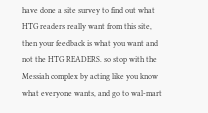have done a site survey to find out what HTG readers really want from this site, then your feedback is what you want and not the HTG READERS. so stop with the Messiah complex by acting like you know what everyone wants, and go to wal-mart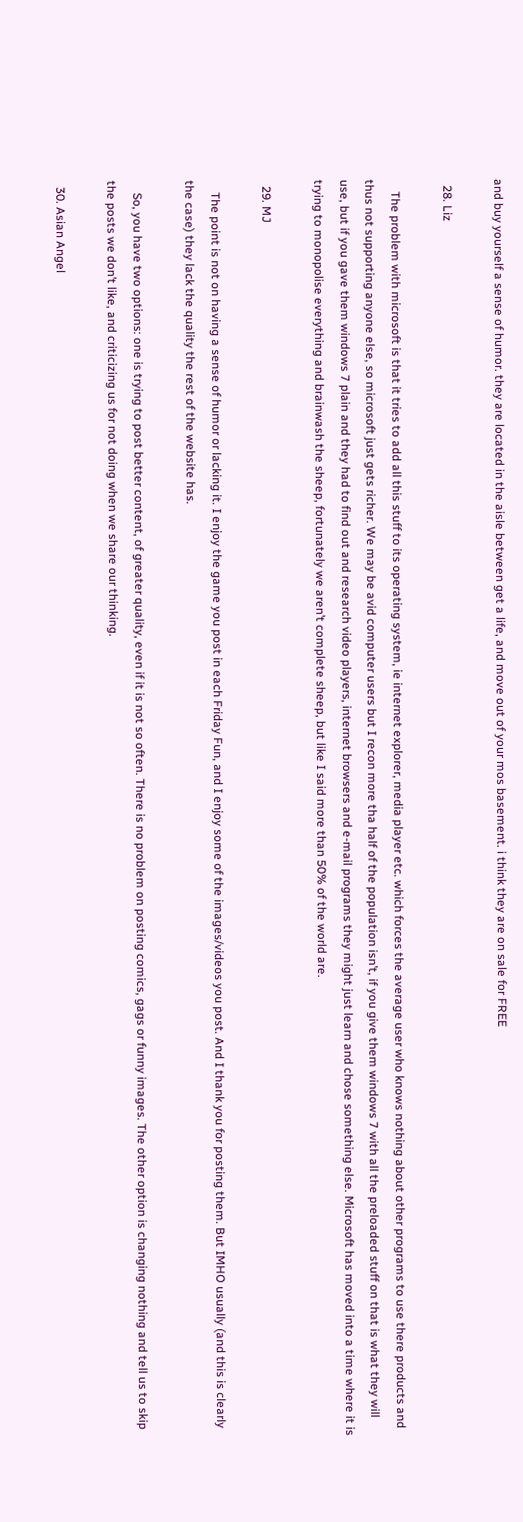and buy yourself a sense of humor. they are located in the aisle between get a life, and move out of your mos basement. i think they are on sale for FREE

  28. Liz

    The problem with microsoft is that it tries to add all this stuff to its operating system, ie internet explorer, media player etc. which forces the average user who knows nothing about other programs to use there products and thus not supporting anyone else, so microsoft just gets richer. We may be avid computer users but I recon more tha half of the population isn’t, if you give them windows 7 with all the preloaded stuff on that is what they will use, but if you gave them windows 7 plain and they had to find out and research video players, internet browsers and e-mail programs they might just learn and chose something else. Microsoft has moved into a time where it is trying to monopolise everything and brainwash the sheep, fortunately we aren’t complete sheep, but like I said more than 50% of the world are.

  29. MJ

    The point is not on having a sense of humor or lacking it. I enjoy the game you post in each Friday Fun, and I enjoy some of the images/videos you post. And I thank you for posting them. But IMHO usually (and this is clearly the case) they lack the quality the rest of the website has.

    So, you have two options: one is trying to post better content, of greater quality, even if it is not so often. There is no problem on posting comics, gags or funny images. The other option is changing nothing and tell us to skip the posts we don’t like, and criticizing us for not doing when we share our thinking.

  30. Asian Angel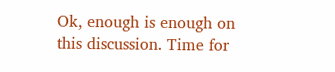Ok, enough is enough on this discussion. Time for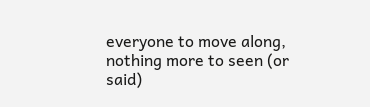everyone to move along, nothing more to seen (or said)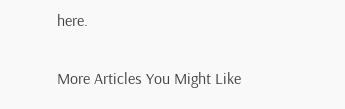here.

More Articles You Might Like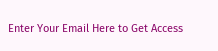Enter Your Email Here to Get Access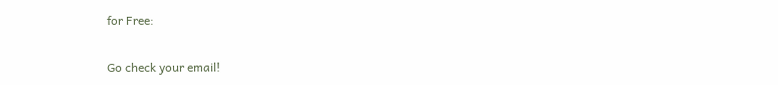for Free:

Go check your email!